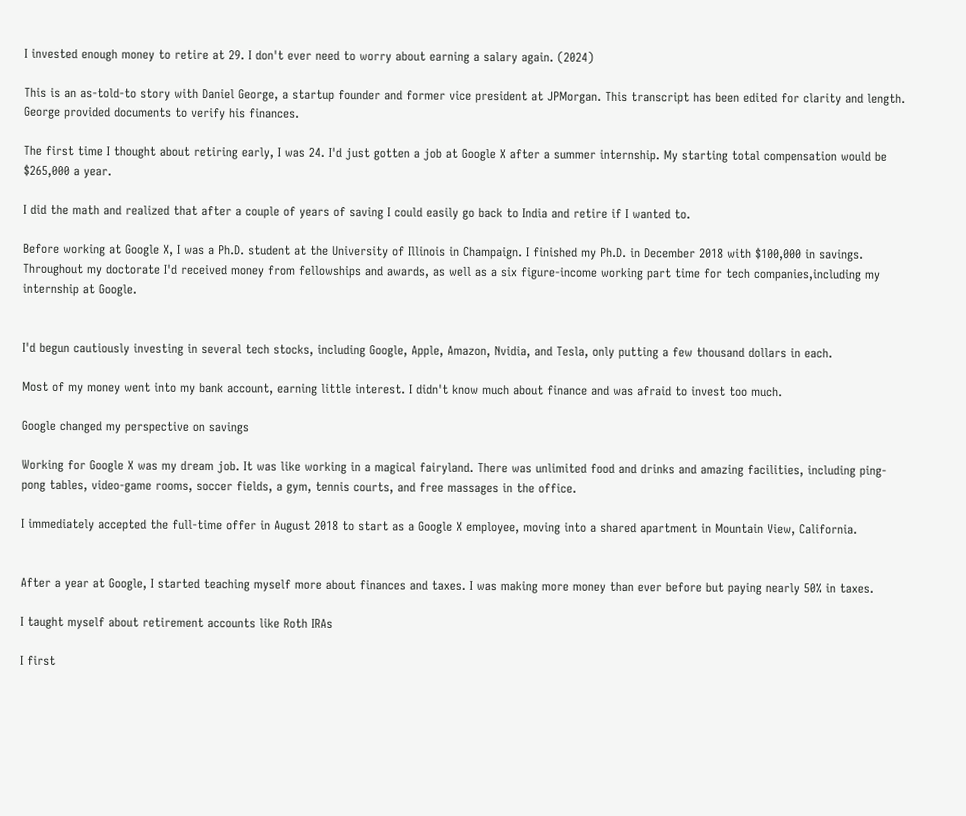I invested enough money to retire at 29. I don't ever need to worry about earning a salary again. (2024)

This is an as-told-to story with Daniel George, a startup founder and former vice president at JPMorgan. This transcript has been edited for clarity and length. George provided documents to verify his finances.

The first time I thought about retiring early, I was 24. I'd just gotten a job at Google X after a summer internship. My starting total compensation would be $265,000 a year.

I did the math and realized that after a couple of years of saving I could easily go back to India and retire if I wanted to.

Before working at Google X, I was a Ph.D. student at the University of Illinois in Champaign. I finished my Ph.D. in December 2018 with $100,000 in savings. Throughout my doctorate I'd received money from fellowships and awards, as well as a six figure-income working part time for tech companies,including my internship at Google.


I'd begun cautiously investing in several tech stocks, including Google, Apple, Amazon, Nvidia, and Tesla, only putting a few thousand dollars in each.

Most of my money went into my bank account, earning little interest. I didn't know much about finance and was afraid to invest too much.

Google changed my perspective on savings

Working for Google X was my dream job. It was like working in a magical fairyland. There was unlimited food and drinks and amazing facilities, including ping-pong tables, video-game rooms, soccer fields, a gym, tennis courts, and free massages in the office.

I immediately accepted the full-time offer in August 2018 to start as a Google X employee, moving into a shared apartment in Mountain View, California.


After a year at Google, I started teaching myself more about finances and taxes. I was making more money than ever before but paying nearly 50% in taxes.

I taught myself about retirement accounts like Roth IRAs

I first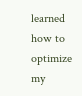learned how to optimize my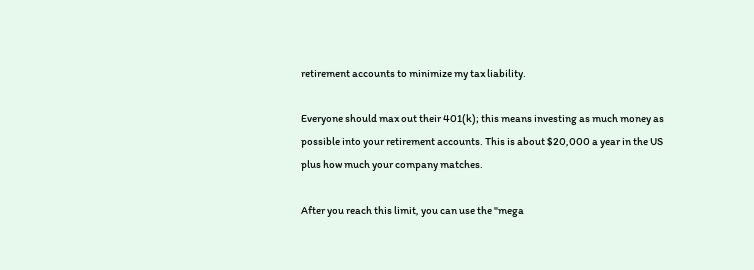retirement accounts to minimize my tax liability.

Everyone should max out their 401(k); this means investing as much money as possible into your retirement accounts. This is about $20,000 a year in the US plus how much your company matches.

After you reach this limit, you can use the "mega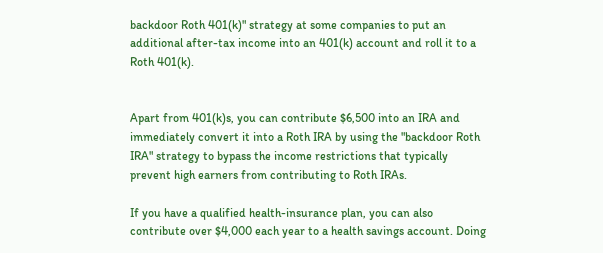backdoor Roth 401(k)" strategy at some companies to put an additional after-tax income into an 401(k) account and roll it to a Roth 401(k).


Apart from 401(k)s, you can contribute $6,500 into an IRA and immediately convert it into a Roth IRA by using the "backdoor Roth IRA" strategy to bypass the income restrictions that typically prevent high earners from contributing to Roth IRAs.

If you have a qualified health-insurance plan, you can also contribute over $4,000 each year to a health savings account. Doing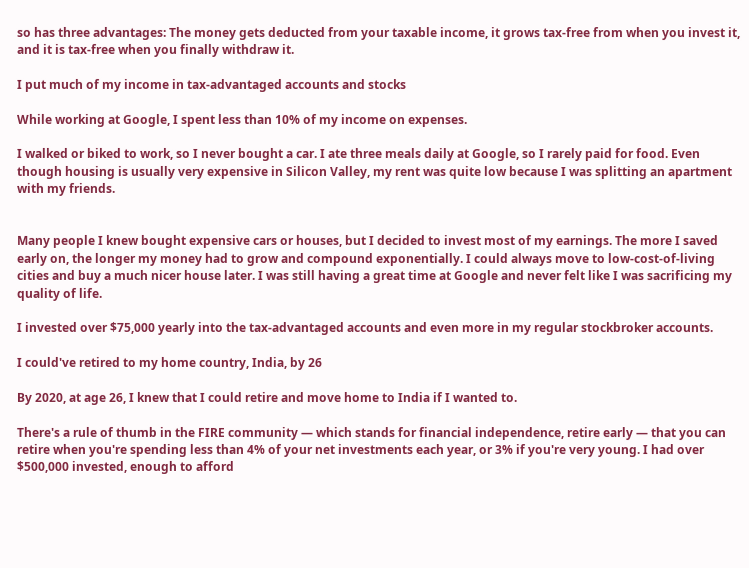so has three advantages: The money gets deducted from your taxable income, it grows tax-free from when you invest it, and it is tax-free when you finally withdraw it.

I put much of my income in tax-advantaged accounts and stocks

While working at Google, I spent less than 10% of my income on expenses.

I walked or biked to work, so I never bought a car. I ate three meals daily at Google, so I rarely paid for food. Even though housing is usually very expensive in Silicon Valley, my rent was quite low because I was splitting an apartment with my friends.


Many people I knew bought expensive cars or houses, but I decided to invest most of my earnings. The more I saved early on, the longer my money had to grow and compound exponentially. I could always move to low-cost-of-living cities and buy a much nicer house later. I was still having a great time at Google and never felt like I was sacrificing my quality of life.

I invested over $75,000 yearly into the tax-advantaged accounts and even more in my regular stockbroker accounts.

I could've retired to my home country, India, by 26

By 2020, at age 26, I knew that I could retire and move home to India if I wanted to.

There's a rule of thumb in the FIRE community — which stands for financial independence, retire early — that you can retire when you're spending less than 4% of your net investments each year, or 3% if you're very young. I had over $500,000 invested, enough to afford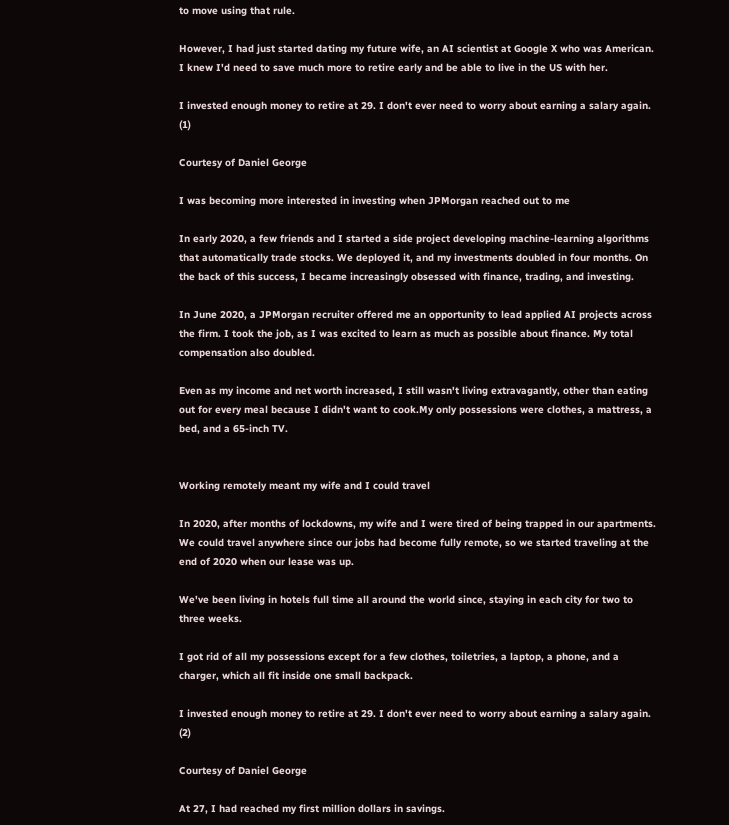to move using that rule.

However, I had just started dating my future wife, an AI scientist at Google X who was American. I knew I'd need to save much more to retire early and be able to live in the US with her.

I invested enough money to retire at 29. I don't ever need to worry about earning a salary again. (1)

Courtesy of Daniel George

I was becoming more interested in investing when JPMorgan reached out to me

In early 2020, a few friends and I started a side project developing machine-learning algorithms that automatically trade stocks. We deployed it, and my investments doubled in four months. On the back of this success, I became increasingly obsessed with finance, trading, and investing.

In June 2020, a JPMorgan recruiter offered me an opportunity to lead applied AI projects across the firm. I took the job, as I was excited to learn as much as possible about finance. My total compensation also doubled.

Even as my income and net worth increased, I still wasn't living extravagantly, other than eating out for every meal because I didn't want to cook.My only possessions were clothes, a mattress, a bed, and a 65-inch TV.


Working remotely meant my wife and I could travel

In 2020, after months of lockdowns, my wife and I were tired of being trapped in our apartments. We could travel anywhere since our jobs had become fully remote, so we started traveling at the end of 2020 when our lease was up.

We've been living in hotels full time all around the world since, staying in each city for two to three weeks.

I got rid of all my possessions except for a few clothes, toiletries, a laptop, a phone, and a charger, which all fit inside one small backpack.

I invested enough money to retire at 29. I don't ever need to worry about earning a salary again. (2)

Courtesy of Daniel George

At 27, I had reached my first million dollars in savings.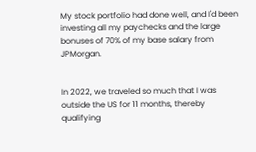My stock portfolio had done well, and I'd been investing all my paychecks and the large bonuses of 70% of my base salary from JPMorgan.


In 2022, we traveled so much that I was outside the US for 11 months, thereby qualifying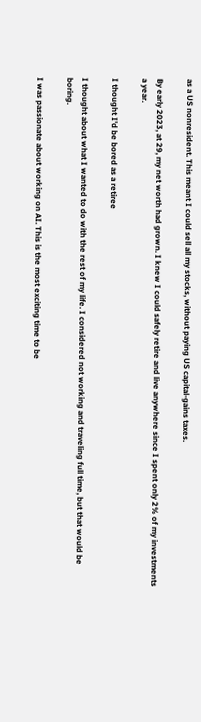as a US nonresident. This meant I could sell all my stocks, without paying US capital-gains taxes.

By early 2023, at 29, my net worth had grown. I knew I could safely retire and live anywhere since I spent only 2% of my investments a year.

I thought I'd be bored as a retiree

I thought about what I wanted to do with the rest of my life. I considered not working and traveling full time, but that would be boring.

I was passionate about working on AI. This is the most exciting time to be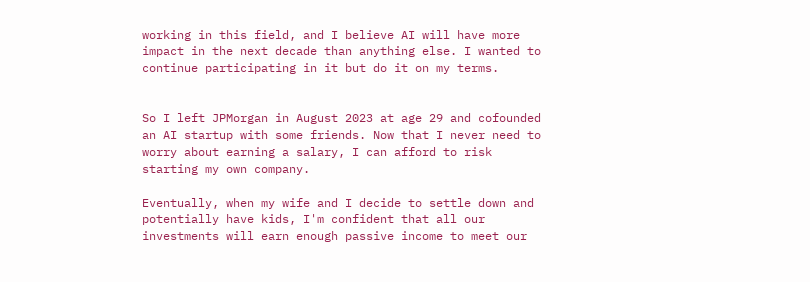working in this field, and I believe AI will have more impact in the next decade than anything else. I wanted to continue participating in it but do it on my terms.


So I left JPMorgan in August 2023 at age 29 and cofounded an AI startup with some friends. Now that I never need to worry about earning a salary, I can afford to risk starting my own company.

Eventually, when my wife and I decide to settle down and potentially have kids, I'm confident that all our investments will earn enough passive income to meet our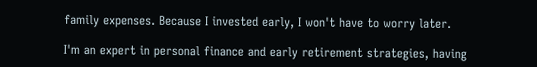family expenses. Because I invested early, I won't have to worry later.

I'm an expert in personal finance and early retirement strategies, having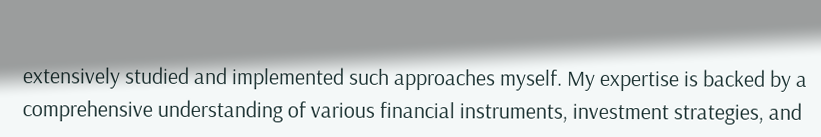extensively studied and implemented such approaches myself. My expertise is backed by a comprehensive understanding of various financial instruments, investment strategies, and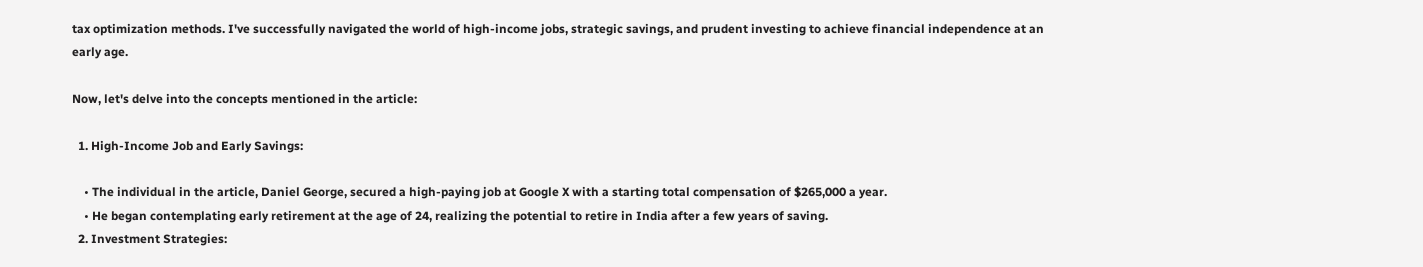tax optimization methods. I've successfully navigated the world of high-income jobs, strategic savings, and prudent investing to achieve financial independence at an early age.

Now, let's delve into the concepts mentioned in the article:

  1. High-Income Job and Early Savings:

    • The individual in the article, Daniel George, secured a high-paying job at Google X with a starting total compensation of $265,000 a year.
    • He began contemplating early retirement at the age of 24, realizing the potential to retire in India after a few years of saving.
  2. Investment Strategies: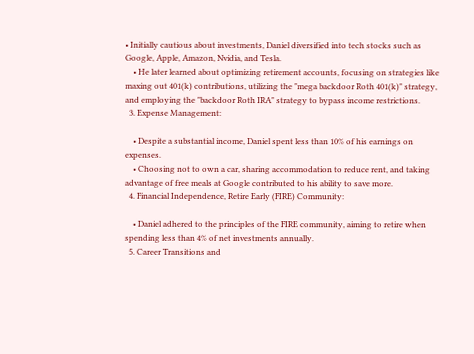• Initially cautious about investments, Daniel diversified into tech stocks such as Google, Apple, Amazon, Nvidia, and Tesla.
    • He later learned about optimizing retirement accounts, focusing on strategies like maxing out 401(k) contributions, utilizing the "mega backdoor Roth 401(k)" strategy, and employing the "backdoor Roth IRA" strategy to bypass income restrictions.
  3. Expense Management:

    • Despite a substantial income, Daniel spent less than 10% of his earnings on expenses.
    • Choosing not to own a car, sharing accommodation to reduce rent, and taking advantage of free meals at Google contributed to his ability to save more.
  4. Financial Independence, Retire Early (FIRE) Community:

    • Daniel adhered to the principles of the FIRE community, aiming to retire when spending less than 4% of net investments annually.
  5. Career Transitions and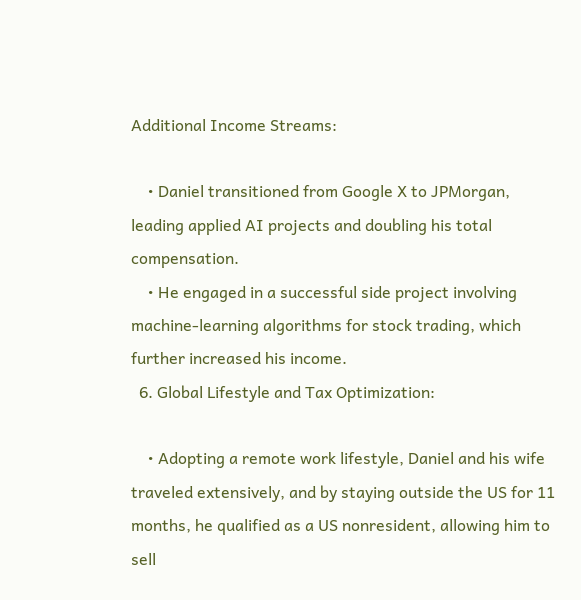Additional Income Streams:

    • Daniel transitioned from Google X to JPMorgan, leading applied AI projects and doubling his total compensation.
    • He engaged in a successful side project involving machine-learning algorithms for stock trading, which further increased his income.
  6. Global Lifestyle and Tax Optimization:

    • Adopting a remote work lifestyle, Daniel and his wife traveled extensively, and by staying outside the US for 11 months, he qualified as a US nonresident, allowing him to sell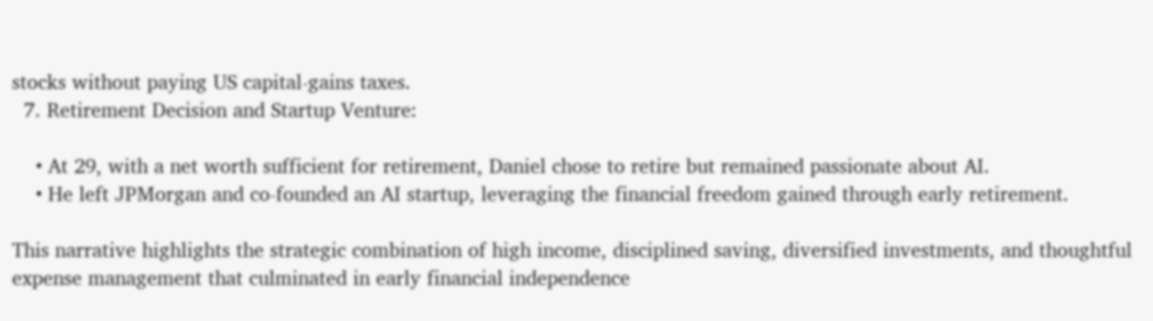stocks without paying US capital-gains taxes.
  7. Retirement Decision and Startup Venture:

    • At 29, with a net worth sufficient for retirement, Daniel chose to retire but remained passionate about AI.
    • He left JPMorgan and co-founded an AI startup, leveraging the financial freedom gained through early retirement.

This narrative highlights the strategic combination of high income, disciplined saving, diversified investments, and thoughtful expense management that culminated in early financial independence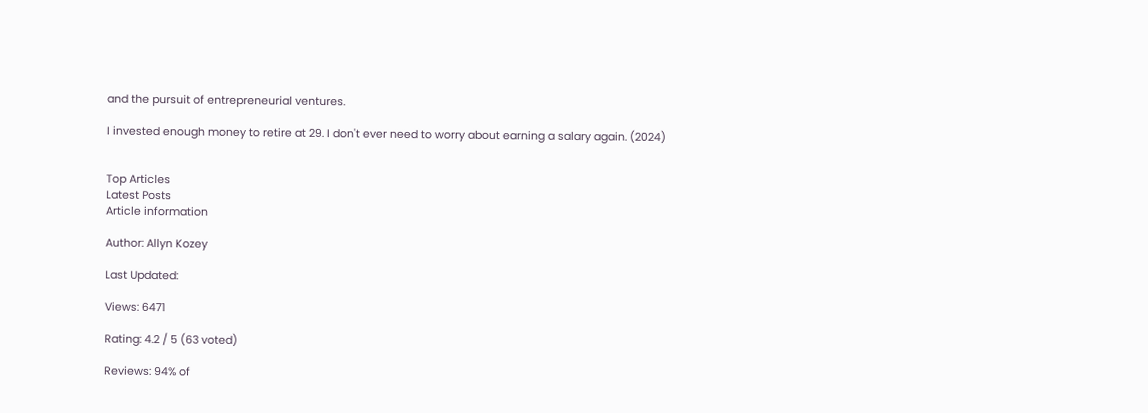and the pursuit of entrepreneurial ventures.

I invested enough money to retire at 29. I don't ever need to worry about earning a salary again. (2024)


Top Articles
Latest Posts
Article information

Author: Allyn Kozey

Last Updated:

Views: 6471

Rating: 4.2 / 5 (63 voted)

Reviews: 94% of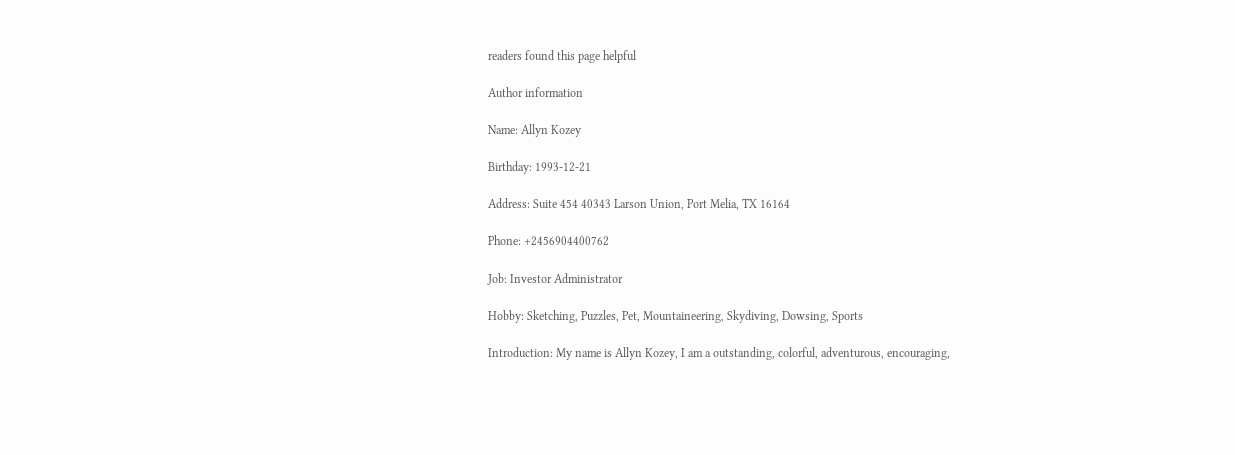readers found this page helpful

Author information

Name: Allyn Kozey

Birthday: 1993-12-21

Address: Suite 454 40343 Larson Union, Port Melia, TX 16164

Phone: +2456904400762

Job: Investor Administrator

Hobby: Sketching, Puzzles, Pet, Mountaineering, Skydiving, Dowsing, Sports

Introduction: My name is Allyn Kozey, I am a outstanding, colorful, adventurous, encouraging,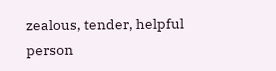zealous, tender, helpful person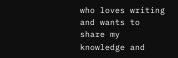who loves writing and wants to share my knowledge and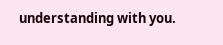understanding with you.